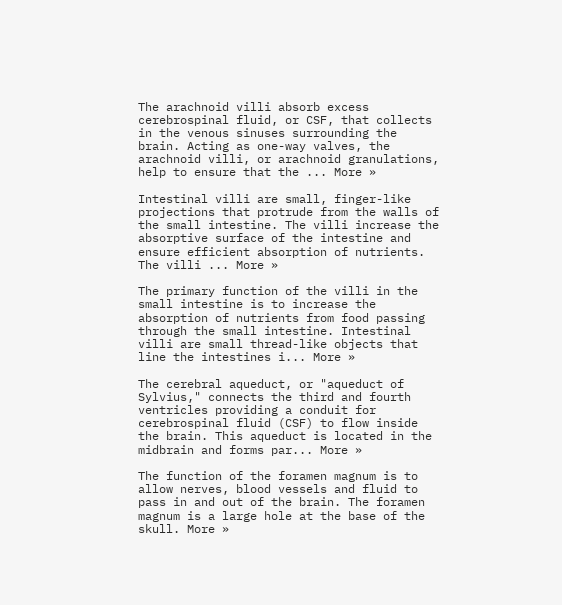The arachnoid villi absorb excess cerebrospinal fluid, or CSF, that collects in the venous sinuses surrounding the brain. Acting as one-way valves, the arachnoid villi, or arachnoid granulations, help to ensure that the ... More »

Intestinal villi are small, finger-like projections that protrude from the walls of the small intestine. The villi increase the absorptive surface of the intestine and ensure efficient absorption of nutrients. The villi ... More »

The primary function of the villi in the small intestine is to increase the absorption of nutrients from food passing through the small intestine. Intestinal villi are small thread-like objects that line the intestines i... More »

The cerebral aqueduct, or "aqueduct of Sylvius," connects the third and fourth ventricles providing a conduit for cerebrospinal fluid (CSF) to flow inside the brain. This aqueduct is located in the midbrain and forms par... More »

The function of the foramen magnum is to allow nerves, blood vessels and fluid to pass in and out of the brain. The foramen magnum is a large hole at the base of the skull. More »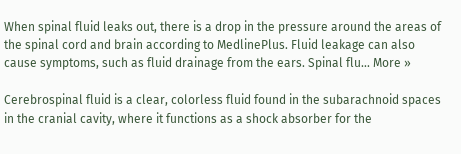When spinal fluid leaks out, there is a drop in the pressure around the areas of the spinal cord and brain according to MedlinePlus. Fluid leakage can also cause symptoms, such as fluid drainage from the ears. Spinal flu... More »

Cerebrospinal fluid is a clear, colorless fluid found in the subarachnoid spaces in the cranial cavity, where it functions as a shock absorber for the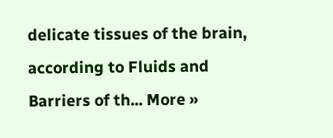delicate tissues of the brain, according to Fluids and Barriers of th... More »